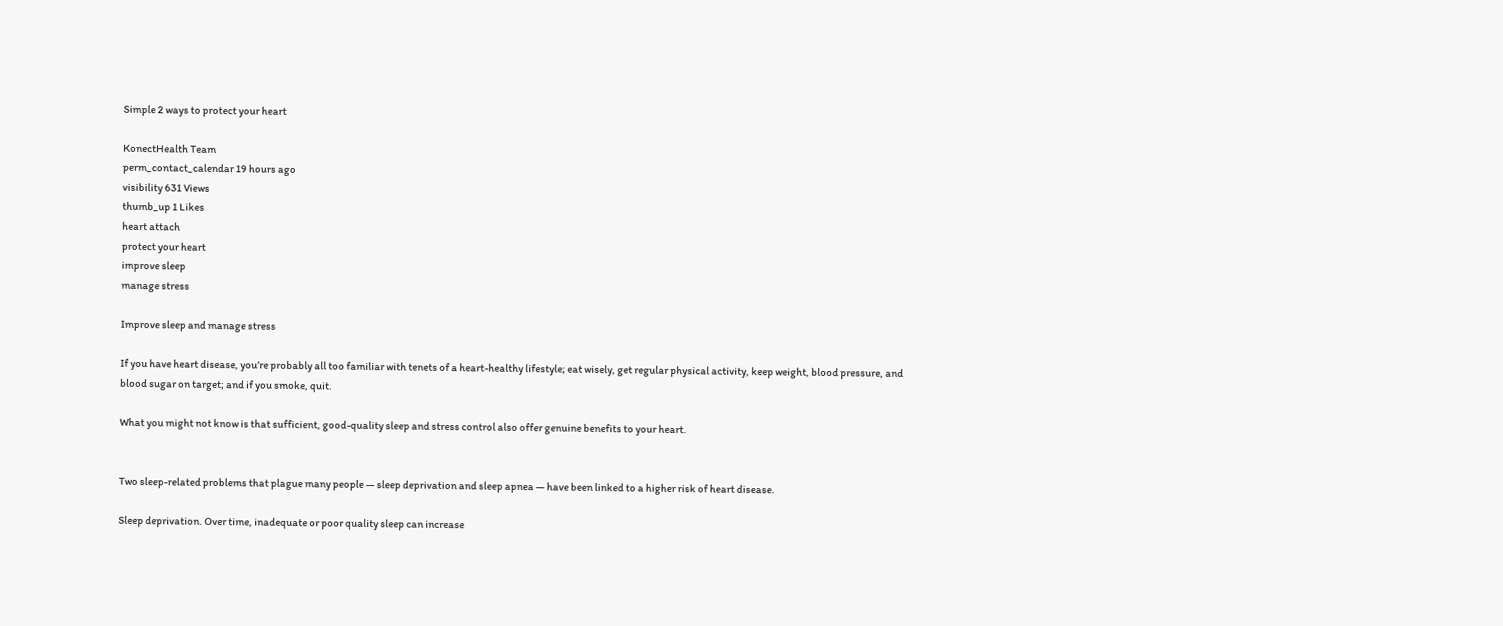Simple 2 ways to protect your heart

KonectHealth Team
perm_contact_calendar 19 hours ago
visibility 631 Views
thumb_up 1 Likes
heart attach
protect your heart
improve sleep
manage stress

Improve sleep and manage stress

If you have heart disease, you’re probably all too familiar with tenets of a heart-healthy lifestyle; eat wisely, get regular physical activity, keep weight, blood pressure, and blood sugar on target; and if you smoke, quit.

What you might not know is that sufficient, good-quality sleep and stress control also offer genuine benefits to your heart.


Two sleep-related problems that plague many people — sleep deprivation and sleep apnea — have been linked to a higher risk of heart disease.

Sleep deprivation. Over time, inadequate or poor quality sleep can increase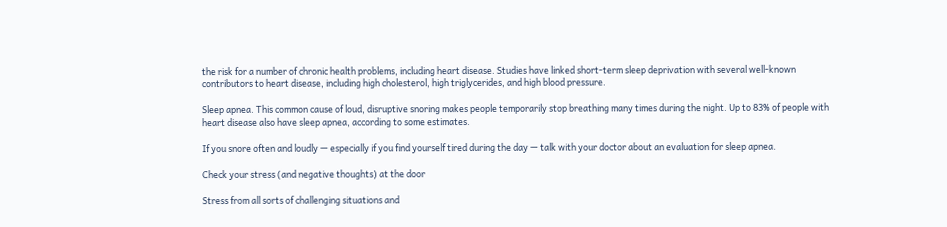the risk for a number of chronic health problems, including heart disease. Studies have linked short-term sleep deprivation with several well-known contributors to heart disease, including high cholesterol, high triglycerides, and high blood pressure.

Sleep apnea. This common cause of loud, disruptive snoring makes people temporarily stop breathing many times during the night. Up to 83% of people with heart disease also have sleep apnea, according to some estimates.

If you snore often and loudly — especially if you find yourself tired during the day — talk with your doctor about an evaluation for sleep apnea.

Check your stress (and negative thoughts) at the door

Stress from all sorts of challenging situations and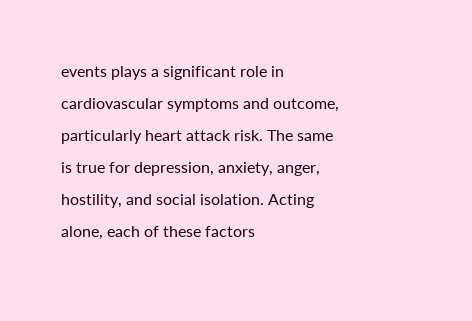events plays a significant role in cardiovascular symptoms and outcome, particularly heart attack risk. The same is true for depression, anxiety, anger, hostility, and social isolation. Acting alone, each of these factors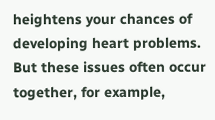heightens your chances of developing heart problems. But these issues often occur together, for example,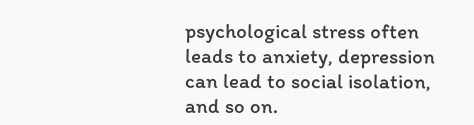psychological stress often leads to anxiety, depression can lead to social isolation, and so on.